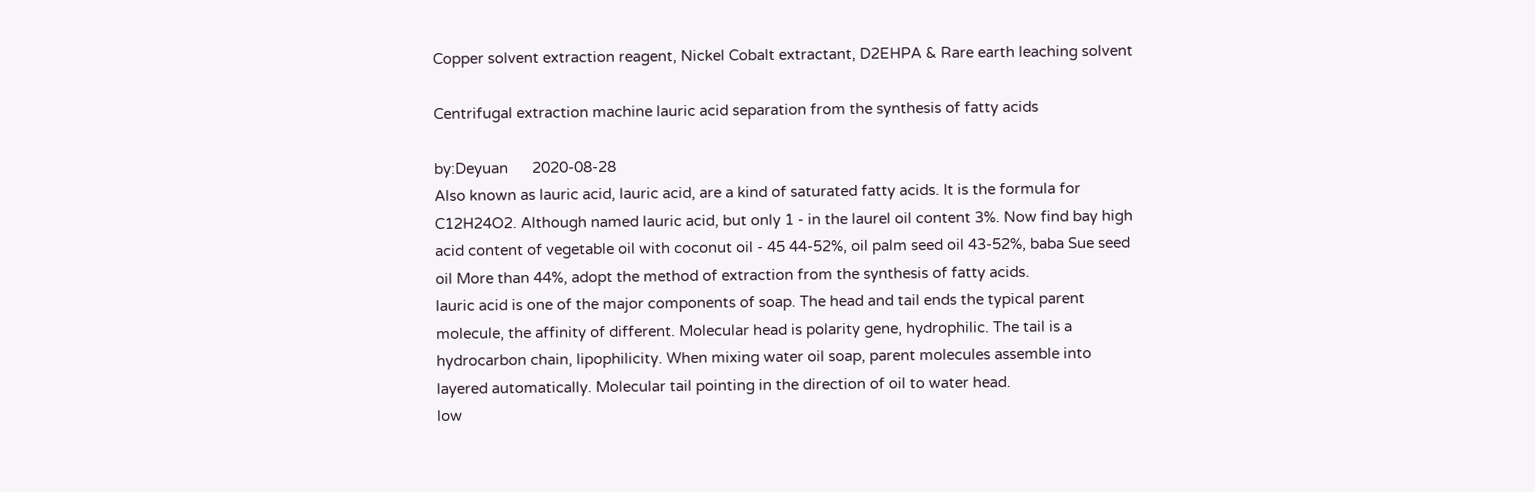Copper solvent extraction reagent, Nickel Cobalt extractant, D2EHPA & Rare earth leaching solvent

Centrifugal extraction machine lauric acid separation from the synthesis of fatty acids

by:Deyuan      2020-08-28
Also known as lauric acid, lauric acid, are a kind of saturated fatty acids. It is the formula for C12H24O2. Although named lauric acid, but only 1 - in the laurel oil content 3%. Now find bay high acid content of vegetable oil with coconut oil - 45 44-52%, oil palm seed oil 43-52%, baba Sue seed oil More than 44%, adopt the method of extraction from the synthesis of fatty acids.
lauric acid is one of the major components of soap. The head and tail ends the typical parent molecule, the affinity of different. Molecular head is polarity gene, hydrophilic. The tail is a hydrocarbon chain, lipophilicity. When mixing water oil soap, parent molecules assemble into layered automatically. Molecular tail pointing in the direction of oil to water head.
low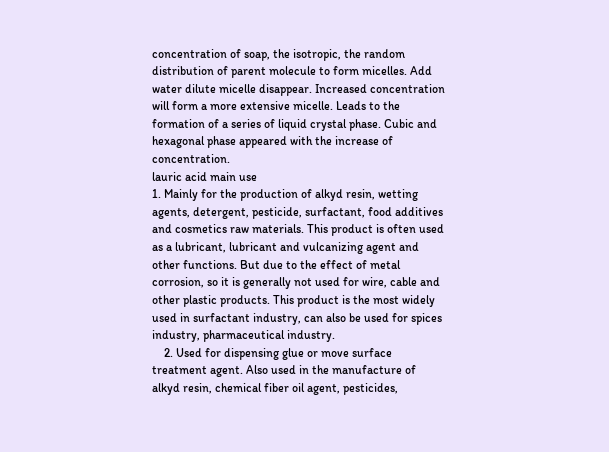concentration of soap, the isotropic, the random distribution of parent molecule to form micelles. Add water dilute micelle disappear. Increased concentration will form a more extensive micelle. Leads to the formation of a series of liquid crystal phase. Cubic and hexagonal phase appeared with the increase of concentration.
lauric acid main use
1. Mainly for the production of alkyd resin, wetting agents, detergent, pesticide, surfactant, food additives and cosmetics raw materials. This product is often used as a lubricant, lubricant and vulcanizing agent and other functions. But due to the effect of metal corrosion, so it is generally not used for wire, cable and other plastic products. This product is the most widely used in surfactant industry, can also be used for spices industry, pharmaceutical industry.
    2. Used for dispensing glue or move surface treatment agent. Also used in the manufacture of alkyd resin, chemical fiber oil agent, pesticides,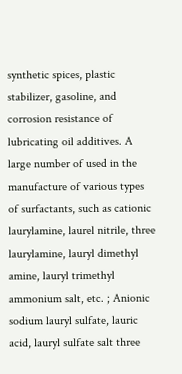synthetic spices, plastic stabilizer, gasoline, and corrosion resistance of lubricating oil additives. A large number of used in the manufacture of various types of surfactants, such as cationic laurylamine, laurel nitrile, three laurylamine, lauryl dimethyl amine, lauryl trimethyl ammonium salt, etc. ; Anionic sodium lauryl sulfate, lauric acid, lauryl sulfate salt three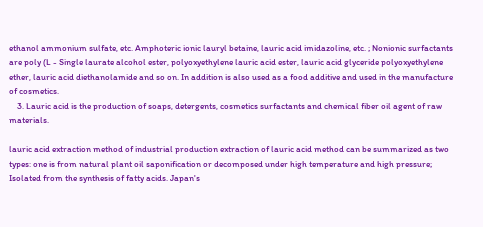ethanol ammonium sulfate, etc. Amphoteric ionic lauryl betaine, lauric acid imidazoline, etc. ; Nonionic surfactants are poly (L - Single laurate alcohol ester, polyoxyethylene lauric acid ester, lauric acid glyceride polyoxyethylene ether, lauric acid diethanolamide and so on. In addition is also used as a food additive and used in the manufacture of cosmetics.
    3. Lauric acid is the production of soaps, detergents, cosmetics surfactants and chemical fiber oil agent of raw materials.

lauric acid extraction method of industrial production extraction of lauric acid method can be summarized as two types: one is from natural plant oil saponification or decomposed under high temperature and high pressure; Isolated from the synthesis of fatty acids. Japan's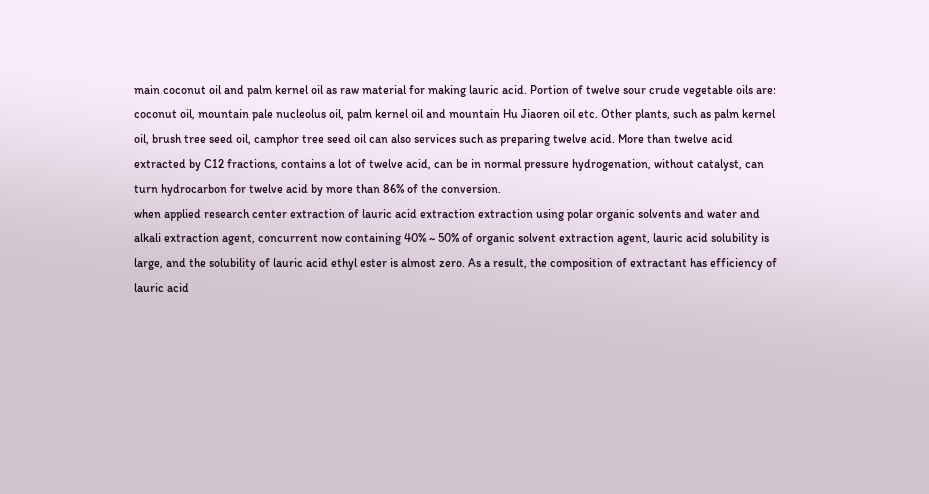main coconut oil and palm kernel oil as raw material for making lauric acid. Portion of twelve sour crude vegetable oils are: coconut oil, mountain pale nucleolus oil, palm kernel oil and mountain Hu Jiaoren oil etc. Other plants, such as palm kernel oil, brush tree seed oil, camphor tree seed oil can also services such as preparing twelve acid. More than twelve acid extracted by C12 fractions, contains a lot of twelve acid, can be in normal pressure hydrogenation, without catalyst, can turn hydrocarbon for twelve acid by more than 86% of the conversion.
when applied research center extraction of lauric acid extraction extraction using polar organic solvents and water and alkali extraction agent, concurrent now containing 40% ~ 50% of organic solvent extraction agent, lauric acid solubility is large, and the solubility of lauric acid ethyl ester is almost zero. As a result, the composition of extractant has efficiency of lauric acid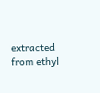extracted from ethyl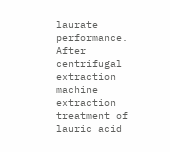laurate performance. After centrifugal extraction machine extraction treatment of lauric acid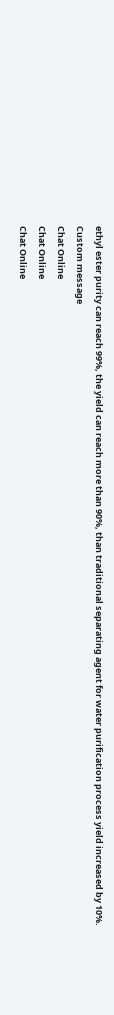ethyl ester purity can reach 99%, the yield can reach more than 90%, than traditional separating agent for water purification process yield increased by 10%.
Custom message
Chat Online
Chat Online
Chat Online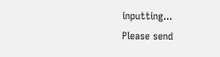inputting...
Please send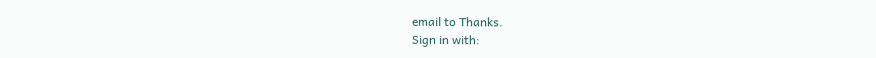email to Thanks.
Sign in with: